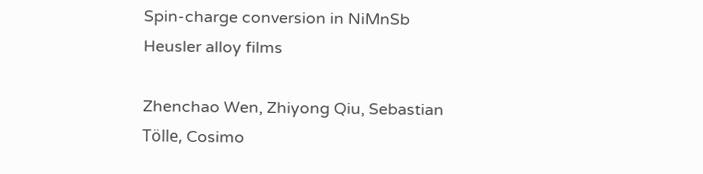Spin-charge conversion in NiMnSb Heusler alloy films

Zhenchao Wen, Zhiyong Qiu, Sebastian Tölle, Cosimo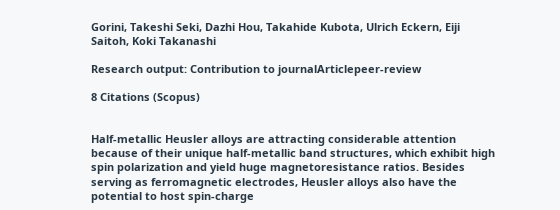Gorini, Takeshi Seki, Dazhi Hou, Takahide Kubota, Ulrich Eckern, Eiji Saitoh, Koki Takanashi

Research output: Contribution to journalArticlepeer-review

8 Citations (Scopus)


Half-metallic Heusler alloys are attracting considerable attention because of their unique half-metallic band structures, which exhibit high spin polarization and yield huge magnetoresistance ratios. Besides serving as ferromagnetic electrodes, Heusler alloys also have the potential to host spin-charge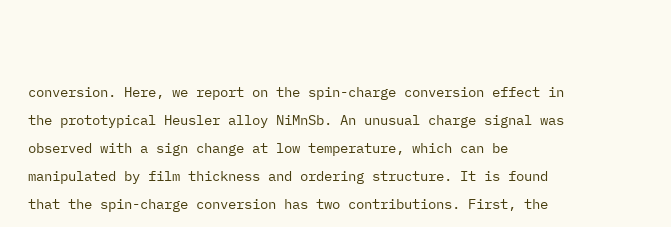conversion. Here, we report on the spin-charge conversion effect in the prototypical Heusler alloy NiMnSb. An unusual charge signal was observed with a sign change at low temperature, which can be manipulated by film thickness and ordering structure. It is found that the spin-charge conversion has two contributions. First, the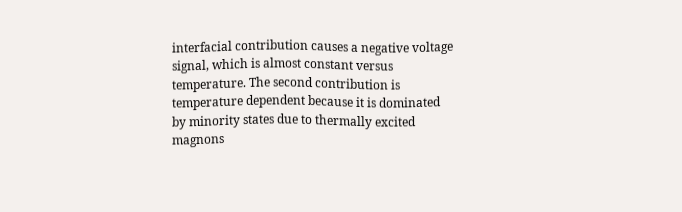interfacial contribution causes a negative voltage signal, which is almost constant versus temperature. The second contribution is temperature dependent because it is dominated by minority states due to thermally excited magnons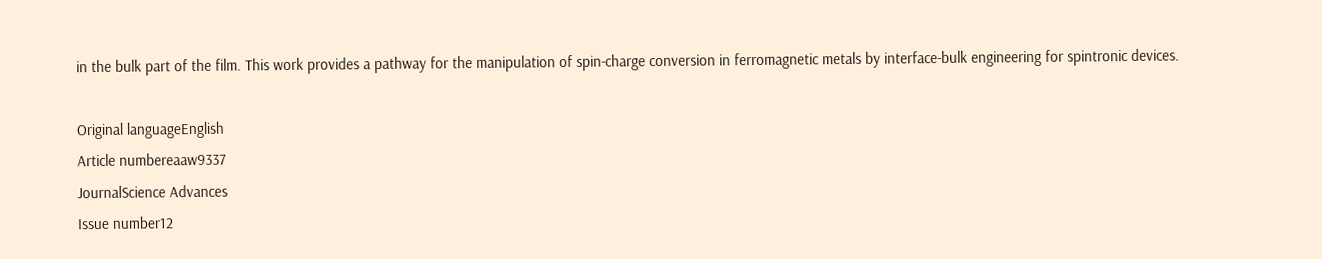in the bulk part of the film. This work provides a pathway for the manipulation of spin-charge conversion in ferromagnetic metals by interface-bulk engineering for spintronic devices.

Original languageEnglish
Article numbereaaw9337
JournalScience Advances
Issue number12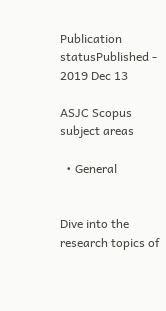Publication statusPublished - 2019 Dec 13

ASJC Scopus subject areas

  • General


Dive into the research topics of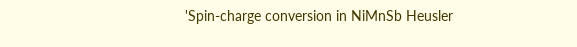'Spin-charge conversion in NiMnSb Heusler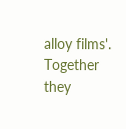alloy films'. Together they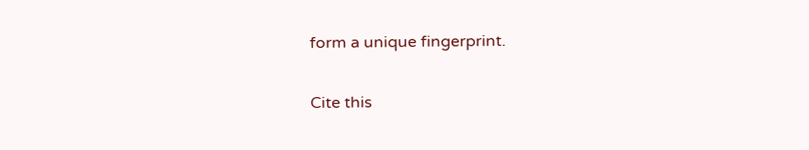form a unique fingerprint.

Cite this